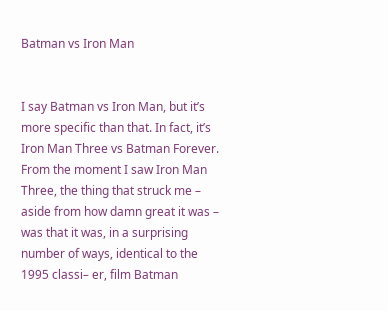Batman vs Iron Man


I say Batman vs Iron Man, but it’s more specific than that. In fact, it’s Iron Man Three vs Batman Forever. From the moment I saw Iron Man Three, the thing that struck me – aside from how damn great it was – was that it was, in a surprising number of ways, identical to the 1995 classi– er, film Batman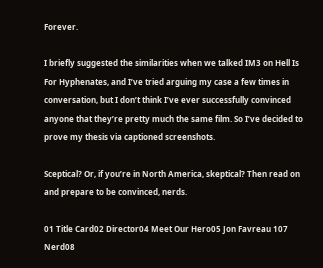Forever.

I briefly suggested the similarities when we talked IM3 on Hell Is For Hyphenates, and I’ve tried arguing my case a few times in conversation, but I don’t think I’ve ever successfully convinced anyone that they’re pretty much the same film. So I’ve decided to prove my thesis via captioned screenshots.

Sceptical? Or, if you’re in North America, skeptical? Then read on and prepare to be convinced, nerds.

01 Title Card02 Director04 Meet Our Hero05 Jon Favreau 107 Nerd08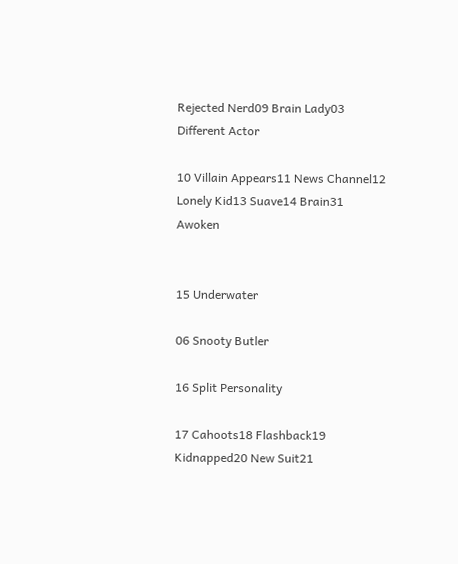Rejected Nerd09 Brain Lady03 Different Actor

10 Villain Appears11 News Channel12 Lonely Kid13 Suave14 Brain31 Awoken


15 Underwater

06 Snooty Butler

16 Split Personality

17 Cahoots18 Flashback19 Kidnapped20 New Suit21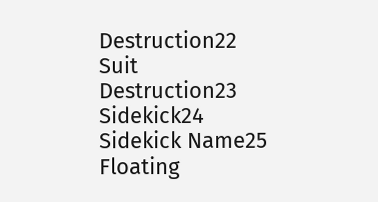Destruction22 Suit Destruction23 Sidekick24 Sidekick Name25 Floating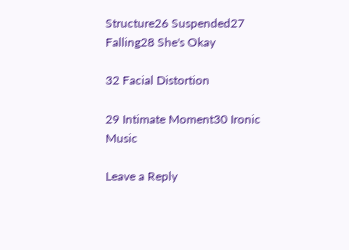Structure26 Suspended27 Falling28 She's Okay

32 Facial Distortion

29 Intimate Moment30 Ironic Music

Leave a Reply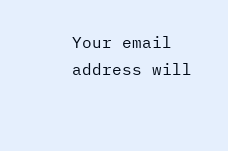Your email address will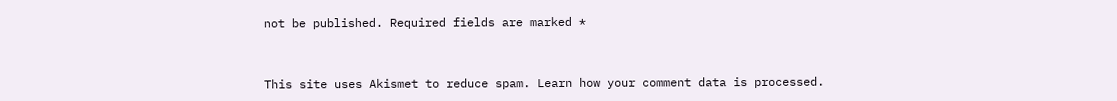not be published. Required fields are marked *


This site uses Akismet to reduce spam. Learn how your comment data is processed.